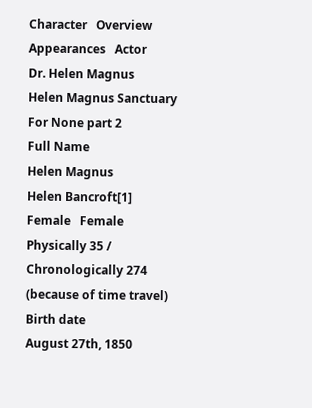Character   Overview   Appearances   Actor
Dr. Helen Magnus
Helen Magnus Sanctuary For None part 2
Full Name
Helen Magnus
Helen Bancroft[1]
Female   Female
Physically 35 / Chronologically 274 (because of time travel)
Birth date
August 27th, 1850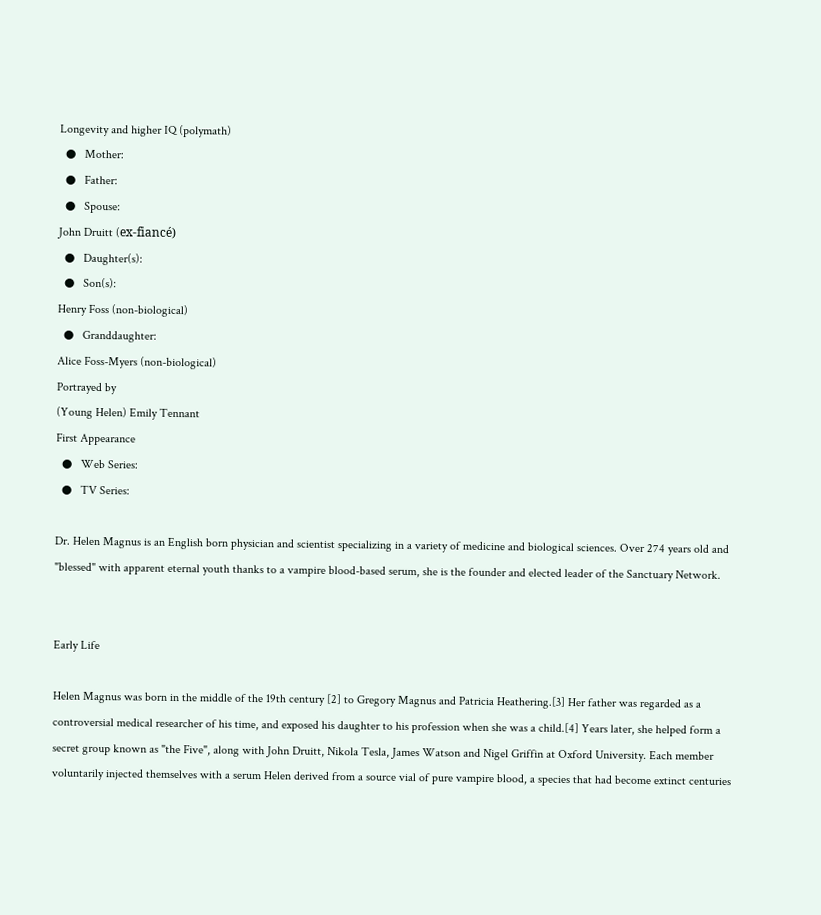Longevity and higher IQ (polymath)
  ●   Mother:
  ●   Father:
  ●   Spouse:
John Druitt (ex-fiancé)
  ●   Daughter(s):
  ●   Son(s):
Henry Foss (non-biological)
  ●   Granddaughter:
Alice Foss-Myers (non-biological)
Portrayed by
(Young Helen) Emily Tennant
First Appearance
  ●   Web Series:
  ●   TV Series:

Dr. Helen Magnus is an English born physician and scientist specializing in a variety of medicine and biological sciences. Over 274 years old and "blessed" with apparent eternal youth thanks to a vampire blood-based serum, she is the founder and elected leader of the Sanctuary Network.


Early Life

Helen Magnus was born in the middle of the 19th century [2] to Gregory Magnus and Patricia Heathering.[3] Her father was regarded as a controversial medical researcher of his time, and exposed his daughter to his profession when she was a child.[4] Years later, she helped form a secret group known as "the Five", along with John Druitt, Nikola Tesla, James Watson and Nigel Griffin at Oxford University. Each member voluntarily injected themselves with a serum Helen derived from a source vial of pure vampire blood, a species that had become extinct centuries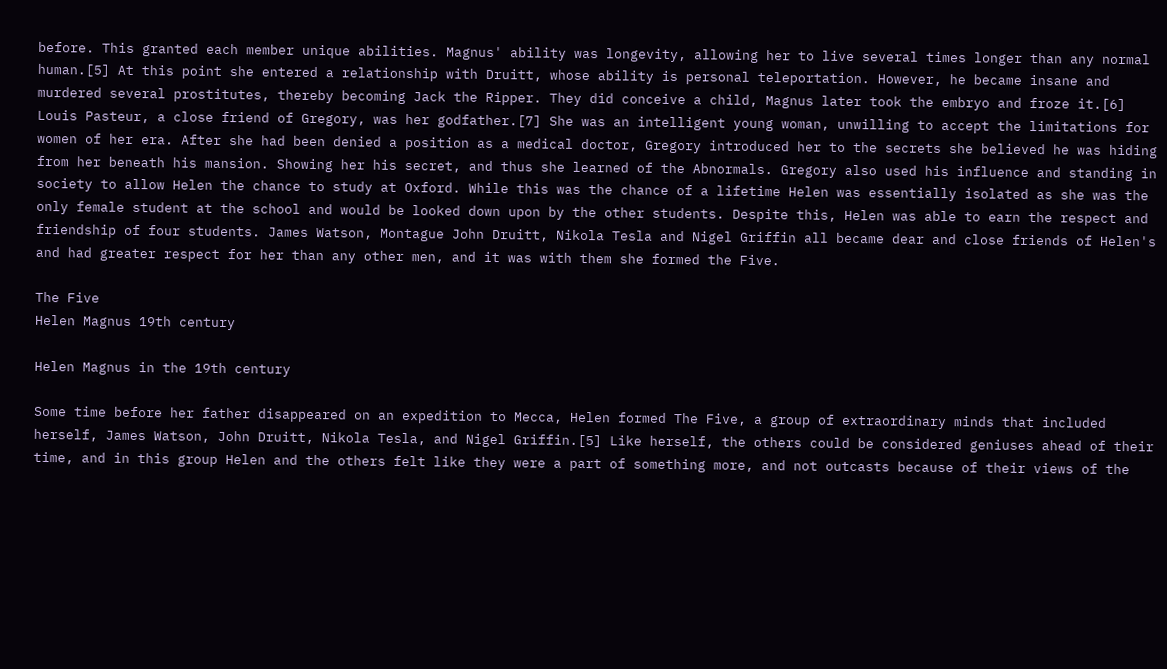before. This granted each member unique abilities. Magnus' ability was longevity, allowing her to live several times longer than any normal human.[5] At this point she entered a relationship with Druitt, whose ability is personal teleportation. However, he became insane and murdered several prostitutes, thereby becoming Jack the Ripper. They did conceive a child, Magnus later took the embryo and froze it.[6] Louis Pasteur, a close friend of Gregory, was her godfather.[7] She was an intelligent young woman, unwilling to accept the limitations for women of her era. After she had been denied a position as a medical doctor, Gregory introduced her to the secrets she believed he was hiding from her beneath his mansion. Showing her his secret, and thus she learned of the Abnormals. Gregory also used his influence and standing in society to allow Helen the chance to study at Oxford. While this was the chance of a lifetime Helen was essentially isolated as she was the only female student at the school and would be looked down upon by the other students. Despite this, Helen was able to earn the respect and friendship of four students. James Watson, Montague John Druitt, Nikola Tesla and Nigel Griffin all became dear and close friends of Helen's and had greater respect for her than any other men, and it was with them she formed the Five.

The Five
Helen Magnus 19th century

Helen Magnus in the 19th century

Some time before her father disappeared on an expedition to Mecca, Helen formed The Five, a group of extraordinary minds that included herself, James Watson, John Druitt, Nikola Tesla, and Nigel Griffin.[5] Like herself, the others could be considered geniuses ahead of their time, and in this group Helen and the others felt like they were a part of something more, and not outcasts because of their views of the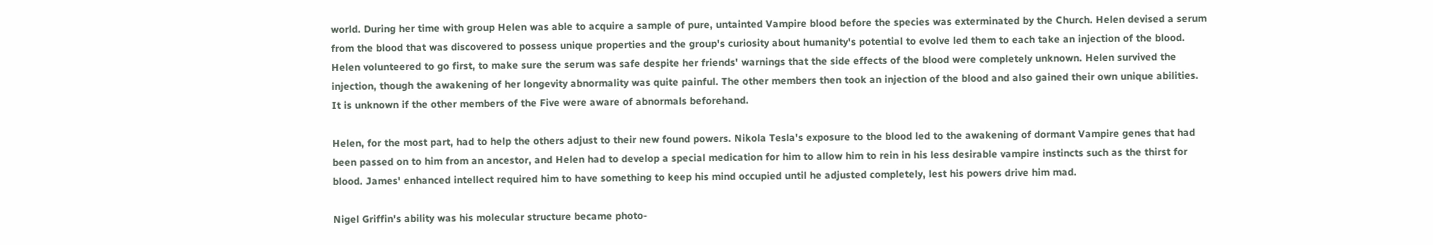world. During her time with group Helen was able to acquire a sample of pure, untainted Vampire blood before the species was exterminated by the Church. Helen devised a serum from the blood that was discovered to possess unique properties and the group's curiosity about humanity's potential to evolve led them to each take an injection of the blood. Helen volunteered to go first, to make sure the serum was safe despite her friends' warnings that the side effects of the blood were completely unknown. Helen survived the injection, though the awakening of her longevity abnormality was quite painful. The other members then took an injection of the blood and also gained their own unique abilities. It is unknown if the other members of the Five were aware of abnormals beforehand.

Helen, for the most part, had to help the others adjust to their new found powers. Nikola Tesla's exposure to the blood led to the awakening of dormant Vampire genes that had been passed on to him from an ancestor, and Helen had to develop a special medication for him to allow him to rein in his less desirable vampire instincts such as the thirst for blood. James' enhanced intellect required him to have something to keep his mind occupied until he adjusted completely, lest his powers drive him mad.

Nigel Griffin's ability was his molecular structure became photo-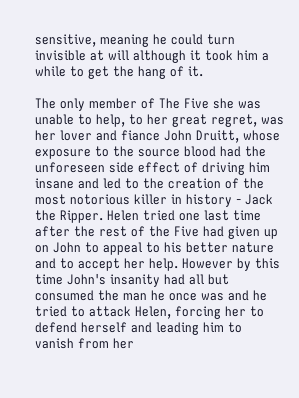sensitive, meaning he could turn invisible at will although it took him a while to get the hang of it.

The only member of The Five she was unable to help, to her great regret, was her lover and fiance John Druitt, whose exposure to the source blood had the unforeseen side effect of driving him insane and led to the creation of the most notorious killer in history - Jack the Ripper. Helen tried one last time after the rest of the Five had given up on John to appeal to his better nature and to accept her help. However by this time John's insanity had all but consumed the man he once was and he tried to attack Helen, forcing her to defend herself and leading him to vanish from her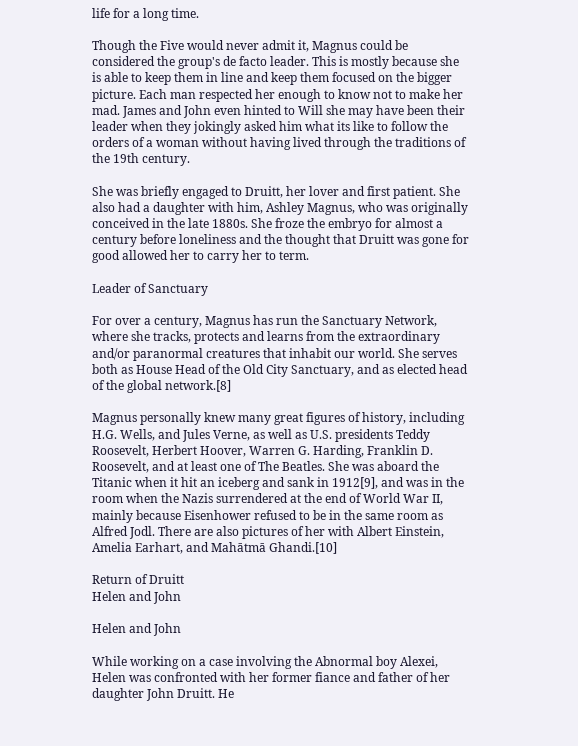life for a long time.

Though the Five would never admit it, Magnus could be considered the group's de facto leader. This is mostly because she is able to keep them in line and keep them focused on the bigger picture. Each man respected her enough to know not to make her mad. James and John even hinted to Will she may have been their leader when they jokingly asked him what its like to follow the orders of a woman without having lived through the traditions of the 19th century.

She was briefly engaged to Druitt, her lover and first patient. She also had a daughter with him, Ashley Magnus, who was originally conceived in the late 1880s. She froze the embryo for almost a century before loneliness and the thought that Druitt was gone for good allowed her to carry her to term.

Leader of Sanctuary

For over a century, Magnus has run the Sanctuary Network, where she tracks, protects and learns from the extraordinary and/or paranormal creatures that inhabit our world. She serves both as House Head of the Old City Sanctuary, and as elected head of the global network.[8]

Magnus personally knew many great figures of history, including H.G. Wells, and Jules Verne, as well as U.S. presidents Teddy Roosevelt, Herbert Hoover, Warren G. Harding, Franklin D. Roosevelt, and at least one of The Beatles. She was aboard the Titanic when it hit an iceberg and sank in 1912[9], and was in the room when the Nazis surrendered at the end of World War II, mainly because Eisenhower refused to be in the same room as Alfred Jodl. There are also pictures of her with Albert Einstein, Amelia Earhart, and Mahātmā Ghandi.[10]

Return of Druitt
Helen and John

Helen and John

While working on a case involving the Abnormal boy Alexei, Helen was confronted with her former fiance and father of her daughter John Druitt. He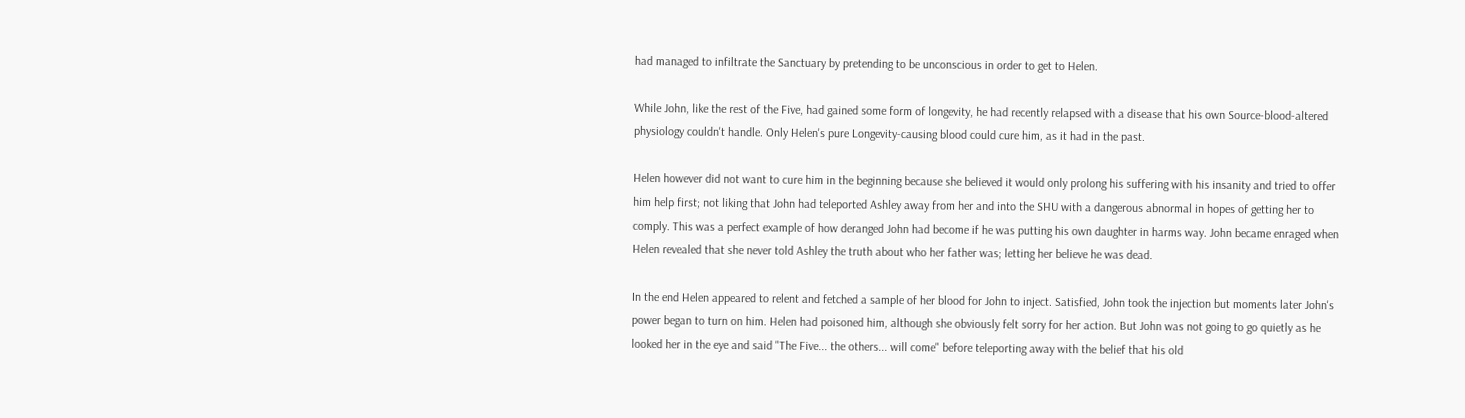had managed to infiltrate the Sanctuary by pretending to be unconscious in order to get to Helen.

While John, like the rest of the Five, had gained some form of longevity, he had recently relapsed with a disease that his own Source-blood-altered physiology couldn't handle. Only Helen's pure Longevity-causing blood could cure him, as it had in the past.

Helen however did not want to cure him in the beginning because she believed it would only prolong his suffering with his insanity and tried to offer him help first; not liking that John had teleported Ashley away from her and into the SHU with a dangerous abnormal in hopes of getting her to comply. This was a perfect example of how deranged John had become if he was putting his own daughter in harms way. John became enraged when Helen revealed that she never told Ashley the truth about who her father was; letting her believe he was dead.

In the end Helen appeared to relent and fetched a sample of her blood for John to inject. Satisfied, John took the injection but moments later John's power began to turn on him. Helen had poisoned him, although she obviously felt sorry for her action. But John was not going to go quietly as he looked her in the eye and said "The Five... the others... will come" before teleporting away with the belief that his old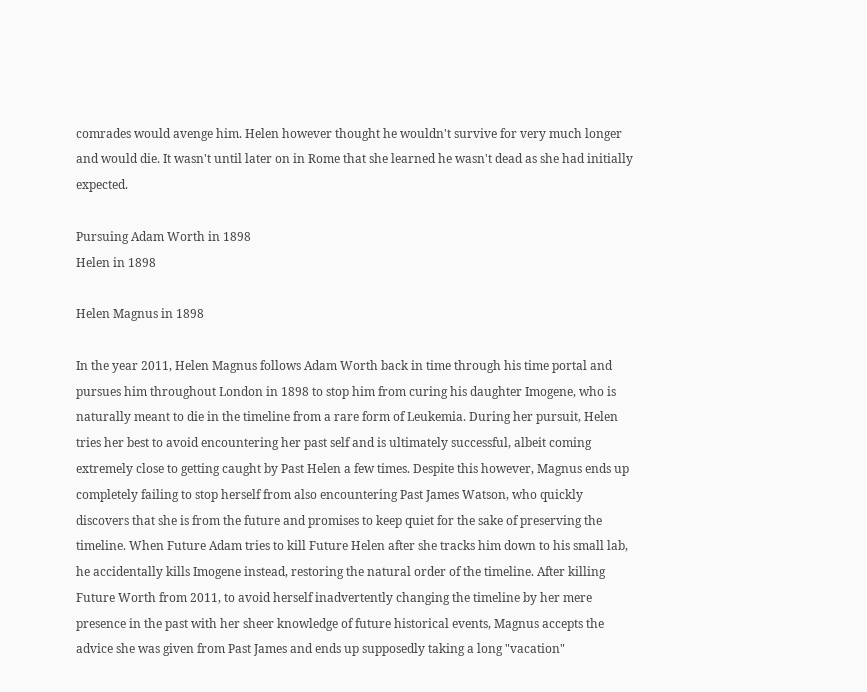comrades would avenge him. Helen however thought he wouldn't survive for very much longer and would die. It wasn't until later on in Rome that she learned he wasn't dead as she had initially expected.

Pursuing Adam Worth in 1898
Helen in 1898

Helen Magnus in 1898

In the year 2011, Helen Magnus follows Adam Worth back in time through his time portal and pursues him throughout London in 1898 to stop him from curing his daughter Imogene, who is naturally meant to die in the timeline from a rare form of Leukemia. During her pursuit, Helen tries her best to avoid encountering her past self and is ultimately successful, albeit coming extremely close to getting caught by Past Helen a few times. Despite this however, Magnus ends up completely failing to stop herself from also encountering Past James Watson, who quickly discovers that she is from the future and promises to keep quiet for the sake of preserving the timeline. When Future Adam tries to kill Future Helen after she tracks him down to his small lab, he accidentally kills Imogene instead, restoring the natural order of the timeline. After killing Future Worth from 2011, to avoid herself inadvertently changing the timeline by her mere presence in the past with her sheer knowledge of future historical events, Magnus accepts the advice she was given from Past James and ends up supposedly taking a long "vacation"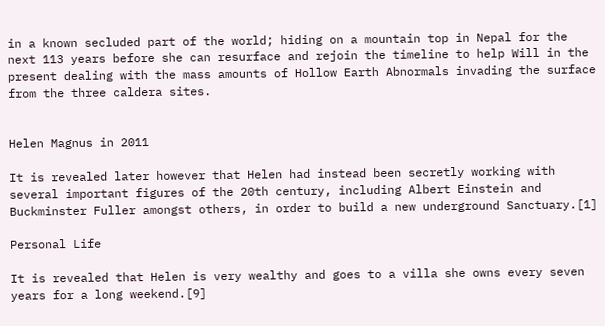in a known secluded part of the world; hiding on a mountain top in Nepal for the next 113 years before she can resurface and rejoin the timeline to help Will in the present dealing with the mass amounts of Hollow Earth Abnormals invading the surface from the three caldera sites.


Helen Magnus in 2011

It is revealed later however that Helen had instead been secretly working with several important figures of the 20th century, including Albert Einstein and Buckminster Fuller amongst others, in order to build a new underground Sanctuary.[1]

Personal Life

It is revealed that Helen is very wealthy and goes to a villa she owns every seven years for a long weekend.[9]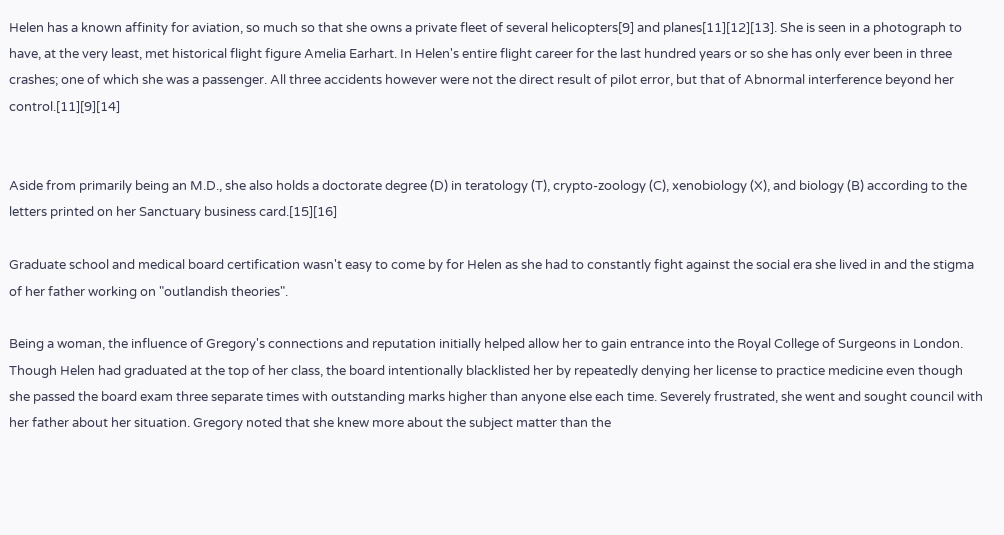Helen has a known affinity for aviation, so much so that she owns a private fleet of several helicopters[9] and planes[11][12][13]. She is seen in a photograph to have, at the very least, met historical flight figure Amelia Earhart. In Helen's entire flight career for the last hundred years or so she has only ever been in three crashes; one of which she was a passenger. All three accidents however were not the direct result of pilot error, but that of Abnormal interference beyond her control.[11][9][14]


Aside from primarily being an M.D., she also holds a doctorate degree (D) in teratology (T), crypto-zoology (C), xenobiology (X), and biology (B) according to the letters printed on her Sanctuary business card.[15][16]

Graduate school and medical board certification wasn't easy to come by for Helen as she had to constantly fight against the social era she lived in and the stigma of her father working on "outlandish theories".

Being a woman, the influence of Gregory's connections and reputation initially helped allow her to gain entrance into the Royal College of Surgeons in London. Though Helen had graduated at the top of her class, the board intentionally blacklisted her by repeatedly denying her license to practice medicine even though she passed the board exam three separate times with outstanding marks higher than anyone else each time. Severely frustrated, she went and sought council with her father about her situation. Gregory noted that she knew more about the subject matter than the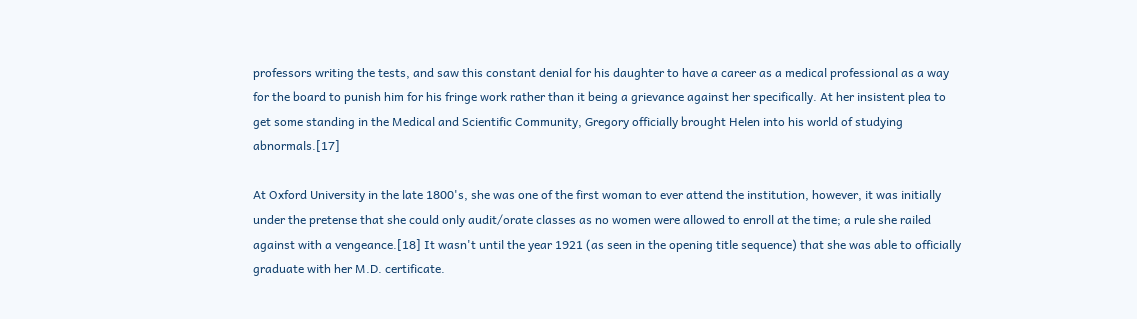professors writing the tests, and saw this constant denial for his daughter to have a career as a medical professional as a way for the board to punish him for his fringe work rather than it being a grievance against her specifically. At her insistent plea to get some standing in the Medical and Scientific Community, Gregory officially brought Helen into his world of studying abnormals.[17]

At Oxford University in the late 1800's, she was one of the first woman to ever attend the institution, however, it was initially under the pretense that she could only audit/orate classes as no women were allowed to enroll at the time; a rule she railed against with a vengeance.[18] It wasn't until the year 1921 (as seen in the opening title sequence) that she was able to officially graduate with her M.D. certificate.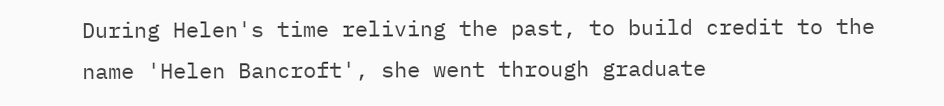During Helen's time reliving the past, to build credit to the name 'Helen Bancroft', she went through graduate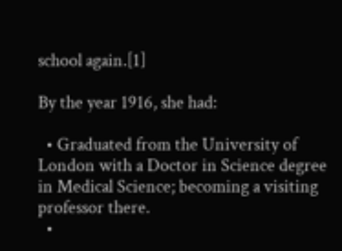school again.[1]

By the year 1916, she had:

  • Graduated from the University of London with a Doctor in Science degree in Medical Science; becoming a visiting professor there.
  •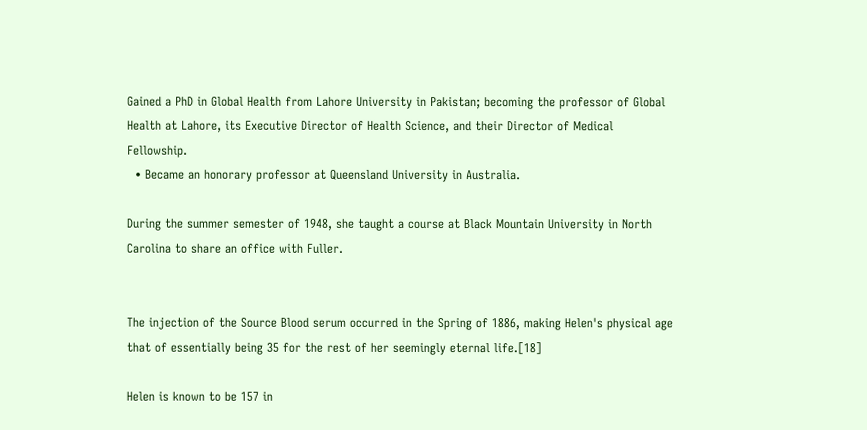Gained a PhD in Global Health from Lahore University in Pakistan; becoming the professor of Global Health at Lahore, its Executive Director of Health Science, and their Director of Medical Fellowship.
  • Became an honorary professor at Queensland University in Australia.

During the summer semester of 1948, she taught a course at Black Mountain University in North Carolina to share an office with Fuller.


The injection of the Source Blood serum occurred in the Spring of 1886, making Helen's physical age that of essentially being 35 for the rest of her seemingly eternal life.[18]

Helen is known to be 157 in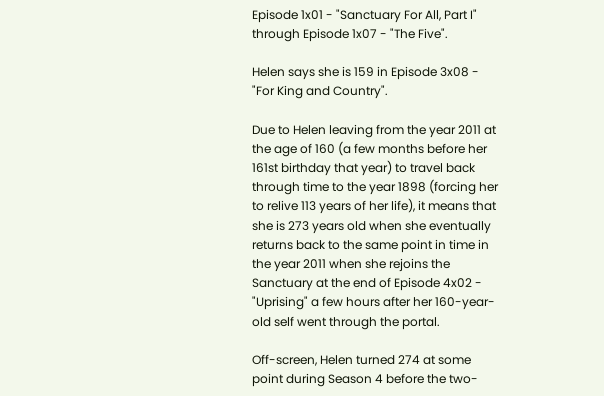Episode 1x01 - "Sanctuary For All, Part I" through Episode 1x07 - "The Five".

Helen says she is 159 in Episode 3x08 - "For King and Country".

Due to Helen leaving from the year 2011 at the age of 160 (a few months before her 161st birthday that year) to travel back through time to the year 1898 (forcing her to relive 113 years of her life), it means that she is 273 years old when she eventually returns back to the same point in time in the year 2011 when she rejoins the Sanctuary at the end of Episode 4x02 - "Uprising" a few hours after her 160-year-old self went through the portal.

Off-screen, Helen turned 274 at some point during Season 4 before the two-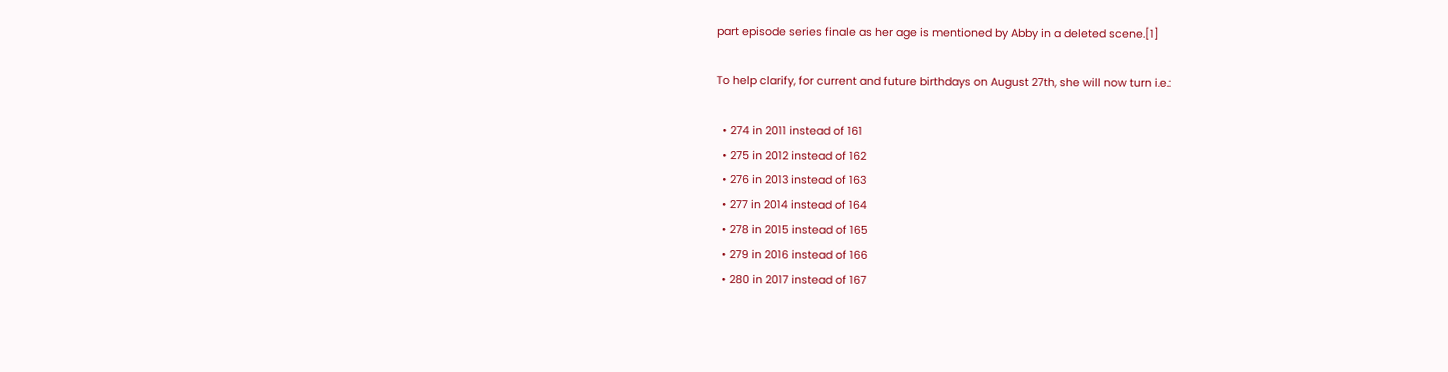part episode series finale as her age is mentioned by Abby in a deleted scene.[1]

To help clarify, for current and future birthdays on August 27th, she will now turn i.e.:

  • 274 in 2011 instead of 161
  • 275 in 2012 instead of 162
  • 276 in 2013 instead of 163
  • 277 in 2014 instead of 164
  • 278 in 2015 instead of 165
  • 279 in 2016 instead of 166
  • 280 in 2017 instead of 167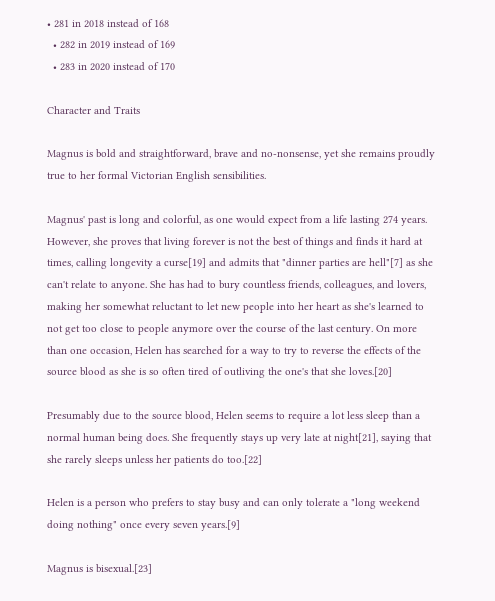• 281 in 2018 instead of 168
  • 282 in 2019 instead of 169
  • 283 in 2020 instead of 170

Character and Traits

Magnus is bold and straightforward, brave and no-nonsense, yet she remains proudly true to her formal Victorian English sensibilities.

Magnus' past is long and colorful, as one would expect from a life lasting 274 years. However, she proves that living forever is not the best of things and finds it hard at times, calling longevity a curse[19] and admits that "dinner parties are hell"[7] as she can't relate to anyone. She has had to bury countless friends, colleagues, and lovers, making her somewhat reluctant to let new people into her heart as she's learned to not get too close to people anymore over the course of the last century. On more than one occasion, Helen has searched for a way to try to reverse the effects of the source blood as she is so often tired of outliving the one's that she loves.[20]

Presumably due to the source blood, Helen seems to require a lot less sleep than a normal human being does. She frequently stays up very late at night[21], saying that she rarely sleeps unless her patients do too.[22]

Helen is a person who prefers to stay busy and can only tolerate a "long weekend doing nothing" once every seven years.[9]

Magnus is bisexual.[23]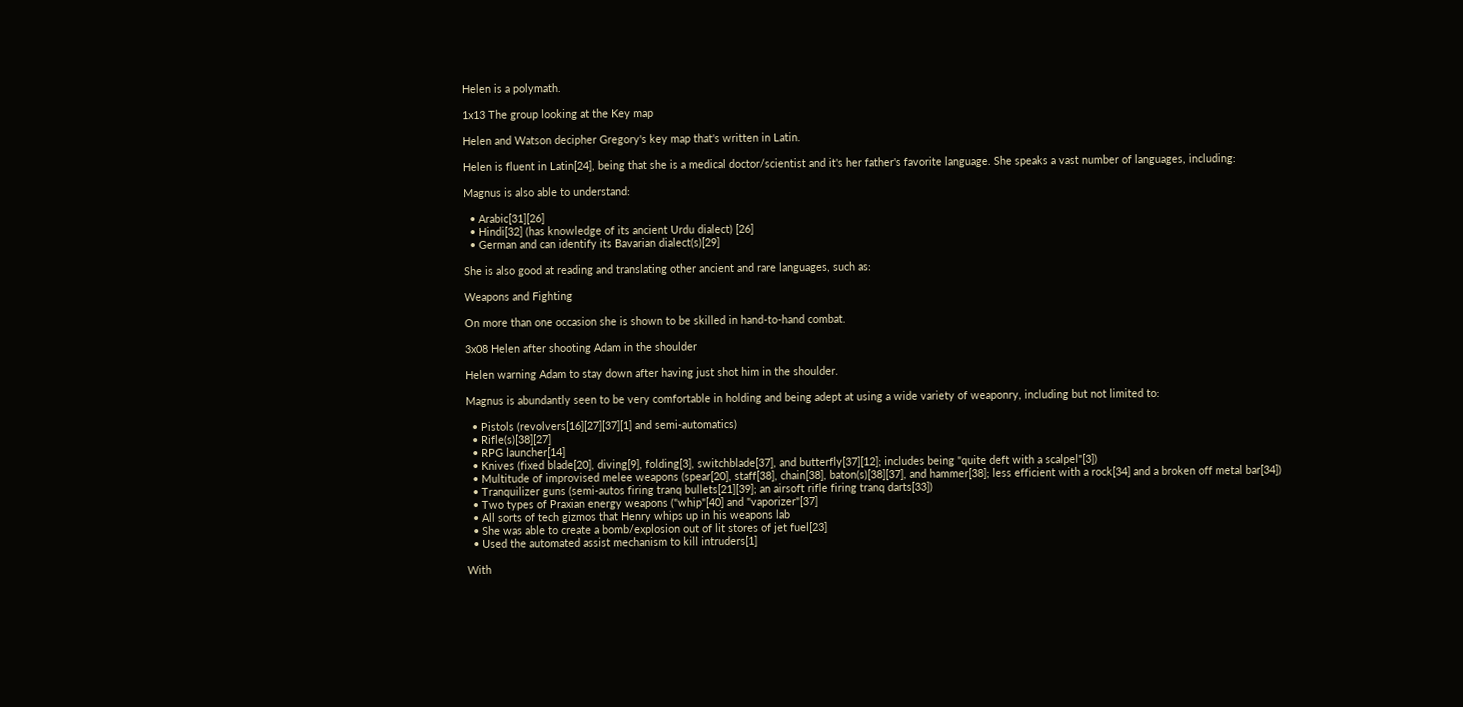Helen is a polymath.

1x13 The group looking at the Key map

Helen and Watson decipher Gregory's key map that's written in Latin.

Helen is fluent in Latin[24], being that she is a medical doctor/scientist and it's her father's favorite language. She speaks a vast number of languages, including:

Magnus is also able to understand:

  • Arabic[31][26]
  • Hindi[32] (has knowledge of its ancient Urdu dialect) [26]
  • German and can identify its Bavarian dialect(s)[29]

She is also good at reading and translating other ancient and rare languages, such as:

Weapons and Fighting

On more than one occasion she is shown to be skilled in hand-to-hand combat.

3x08 Helen after shooting Adam in the shoulder

Helen warning Adam to stay down after having just shot him in the shoulder.

Magnus is abundantly seen to be very comfortable in holding and being adept at using a wide variety of weaponry, including but not limited to:

  • Pistols (revolvers[16][27][37][1] and semi-automatics)
  • Rifle(s)[38][27]
  • RPG launcher[14]
  • Knives (fixed blade[20], diving[9], folding[3], switchblade[37], and butterfly[37][12]; includes being "quite deft with a scalpel"[3])
  • Multitude of improvised melee weapons (spear[20], staff[38], chain[38], baton(s)[38][37], and hammer[38]; less efficient with a rock[34] and a broken off metal bar[34])
  • Tranquilizer guns (semi-autos firing tranq bullets[21][39]; an airsoft rifle firing tranq darts[33])
  • Two types of Praxian energy weapons ("whip"[40] and "vaporizer"[37]
  • All sorts of tech gizmos that Henry whips up in his weapons lab
  • She was able to create a bomb/explosion out of lit stores of jet fuel[23]
  • Used the automated assist mechanism to kill intruders[1]

With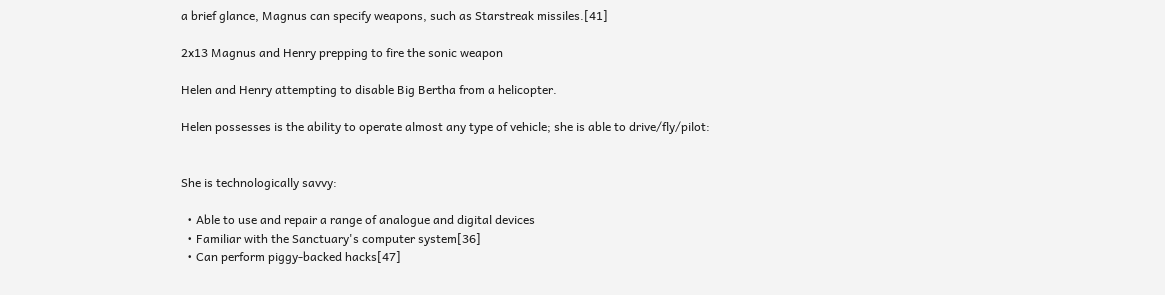a brief glance, Magnus can specify weapons, such as Starstreak missiles.[41]

2x13 Magnus and Henry prepping to fire the sonic weapon

Helen and Henry attempting to disable Big Bertha from a helicopter.

Helen possesses is the ability to operate almost any type of vehicle; she is able to drive/fly/pilot:


She is technologically savvy:

  • Able to use and repair a range of analogue and digital devices
  • Familiar with the Sanctuary's computer system[36]
  • Can perform piggy-backed hacks[47]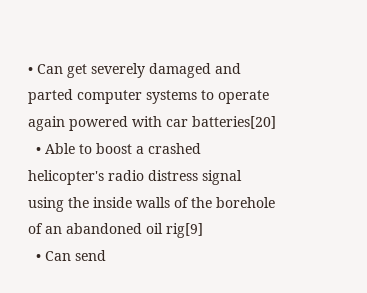• Can get severely damaged and parted computer systems to operate again powered with car batteries[20]
  • Able to boost a crashed helicopter's radio distress signal using the inside walls of the borehole of an abandoned oil rig[9]
  • Can send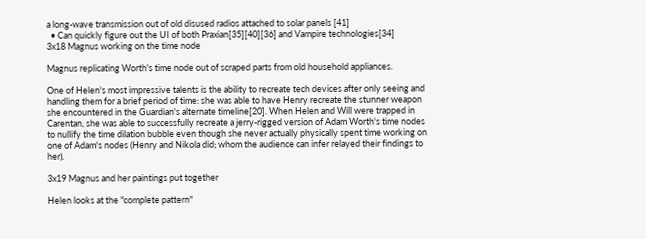a long-wave transmission out of old disused radios attached to solar panels [41]
  • Can quickly figure out the UI of both Praxian[35][40][36] and Vampire technologies[34]
3x18 Magnus working on the time node

Magnus replicating Worth's time node out of scraped parts from old household appliances.

One of Helen's most impressive talents is the ability to recreate tech devices after only seeing and handling them for a brief period of time: she was able to have Henry recreate the stunner weapon she encountered in the Guardian's alternate timeline[20]. When Helen and Will were trapped in Carentan, she was able to successfully recreate a jerry-rigged version of Adam Worth's time nodes to nullify the time dilation bubble even though she never actually physically spent time working on one of Adam's nodes (Henry and Nikola did; whom the audience can infer relayed their findings to her).

3x19 Magnus and her paintings put together

Helen looks at the "complete pattern"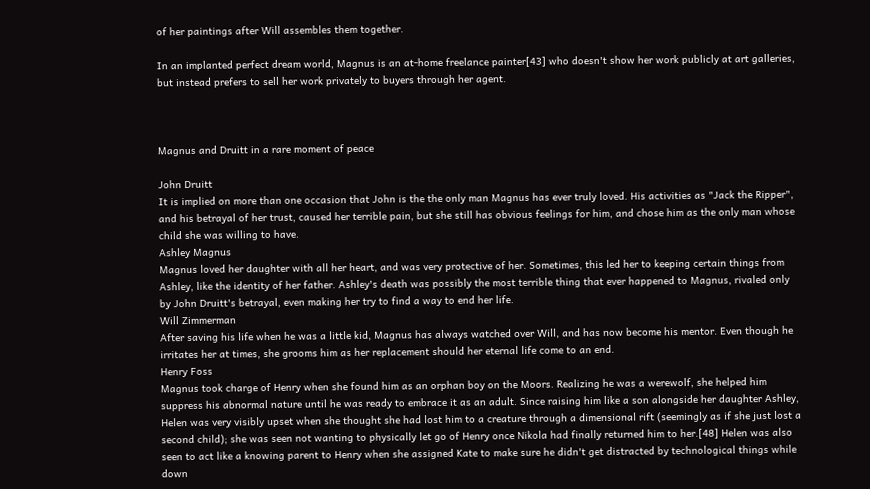of her paintings after Will assembles them together.

In an implanted perfect dream world, Magnus is an at-home freelance painter[43] who doesn't show her work publicly at art galleries, but instead prefers to sell her work privately to buyers through her agent.



Magnus and Druitt in a rare moment of peace

John Druitt
It is implied on more than one occasion that John is the the only man Magnus has ever truly loved. His activities as "Jack the Ripper", and his betrayal of her trust, caused her terrible pain, but she still has obvious feelings for him, and chose him as the only man whose child she was willing to have.
Ashley Magnus
Magnus loved her daughter with all her heart, and was very protective of her. Sometimes, this led her to keeping certain things from Ashley, like the identity of her father. Ashley's death was possibly the most terrible thing that ever happened to Magnus, rivaled only by John Druitt's betrayal, even making her try to find a way to end her life.
Will Zimmerman
After saving his life when he was a little kid, Magnus has always watched over Will, and has now become his mentor. Even though he irritates her at times, she grooms him as her replacement should her eternal life come to an end.
Henry Foss
Magnus took charge of Henry when she found him as an orphan boy on the Moors. Realizing he was a werewolf, she helped him suppress his abnormal nature until he was ready to embrace it as an adult. Since raising him like a son alongside her daughter Ashley, Helen was very visibly upset when she thought she had lost him to a creature through a dimensional rift (seemingly as if she just lost a second child); she was seen not wanting to physically let go of Henry once Nikola had finally returned him to her.[48] Helen was also seen to act like a knowing parent to Henry when she assigned Kate to make sure he didn't get distracted by technological things while down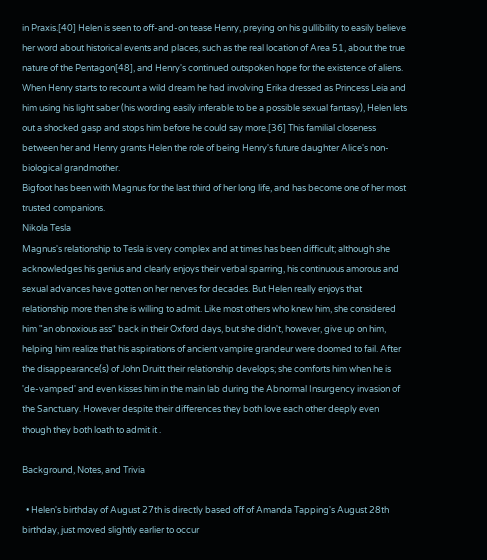in Praxis.[40] Helen is seen to off-and-on tease Henry, preying on his gullibility to easily believe her word about historical events and places, such as the real location of Area 51, about the true nature of the Pentagon[48], and Henry's continued outspoken hope for the existence of aliens. When Henry starts to recount a wild dream he had involving Erika dressed as Princess Leia and him using his light saber (his wording easily inferable to be a possible sexual fantasy), Helen lets out a shocked gasp and stops him before he could say more.[36] This familial closeness between her and Henry grants Helen the role of being Henry's future daughter Alice's non-biological grandmother.
Bigfoot has been with Magnus for the last third of her long life, and has become one of her most trusted companions.
Nikola Tesla
Magnus's relationship to Tesla is very complex and at times has been difficult; although she acknowledges his genius and clearly enjoys their verbal sparring, his continuous amorous and sexual advances have gotten on her nerves for decades. But Helen really enjoys that relationship more then she is willing to admit. Like most others who knew him, she considered him "an obnoxious ass" back in their Oxford days, but she didn't, however, give up on him, helping him realize that his aspirations of ancient vampire grandeur were doomed to fail. After the disappearance(s) of John Druitt their relationship develops; she comforts him when he is 'de-vamped' and even kisses him in the main lab during the Abnormal Insurgency invasion of the Sanctuary. However despite their differences they both love each other deeply even though they both loath to admit it .

Background, Notes, and Trivia

  • Helen's birthday of August 27th is directly based off of Amanda Tapping's August 28th birthday, just moved slightly earlier to occur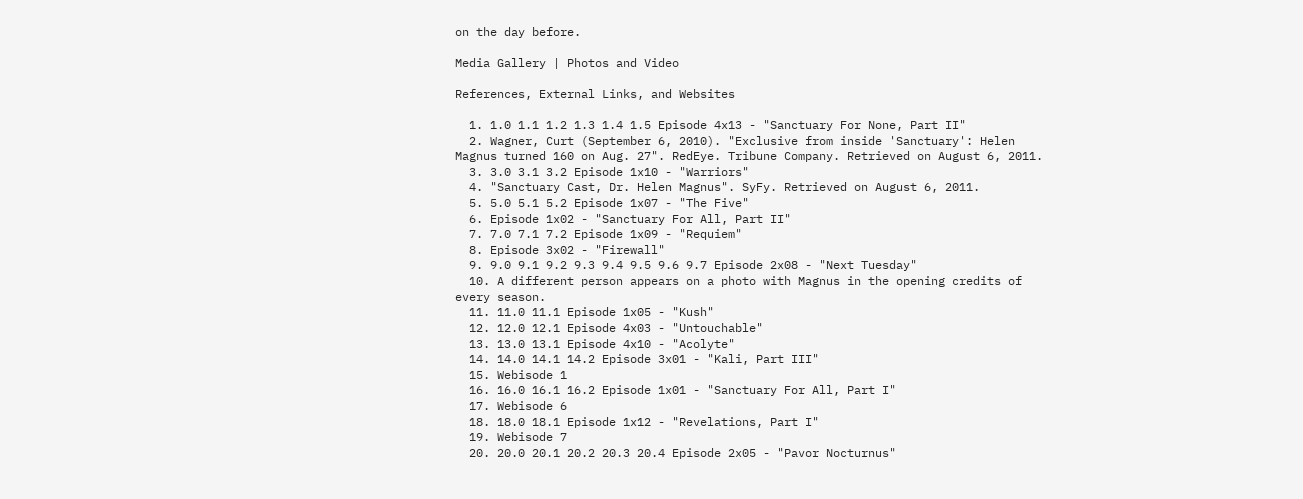on the day before.

Media Gallery | Photos and Video

References, External Links, and Websites

  1. 1.0 1.1 1.2 1.3 1.4 1.5 Episode 4x13 - "Sanctuary For None, Part II"
  2. Wagner, Curt (September 6, 2010). "Exclusive from inside 'Sanctuary': Helen Magnus turned 160 on Aug. 27". RedEye. Tribune Company. Retrieved on August 6, 2011.
  3. 3.0 3.1 3.2 Episode 1x10 - "Warriors"
  4. "Sanctuary Cast, Dr. Helen Magnus". SyFy. Retrieved on August 6, 2011.
  5. 5.0 5.1 5.2 Episode 1x07 - "The Five"
  6. Episode 1x02 - "Sanctuary For All, Part II"
  7. 7.0 7.1 7.2 Episode 1x09 - "Requiem"
  8. Episode 3x02 - "Firewall"
  9. 9.0 9.1 9.2 9.3 9.4 9.5 9.6 9.7 Episode 2x08 - "Next Tuesday"
  10. A different person appears on a photo with Magnus in the opening credits of every season.
  11. 11.0 11.1 Episode 1x05 - "Kush"
  12. 12.0 12.1 Episode 4x03 - "Untouchable"
  13. 13.0 13.1 Episode 4x10 - "Acolyte"
  14. 14.0 14.1 14.2 Episode 3x01 - "Kali, Part III"
  15. Webisode 1
  16. 16.0 16.1 16.2 Episode 1x01 - "Sanctuary For All, Part I"
  17. Webisode 6
  18. 18.0 18.1 Episode 1x12 - "Revelations, Part I"
  19. Webisode 7
  20. 20.0 20.1 20.2 20.3 20.4 Episode 2x05 - "Pavor Nocturnus"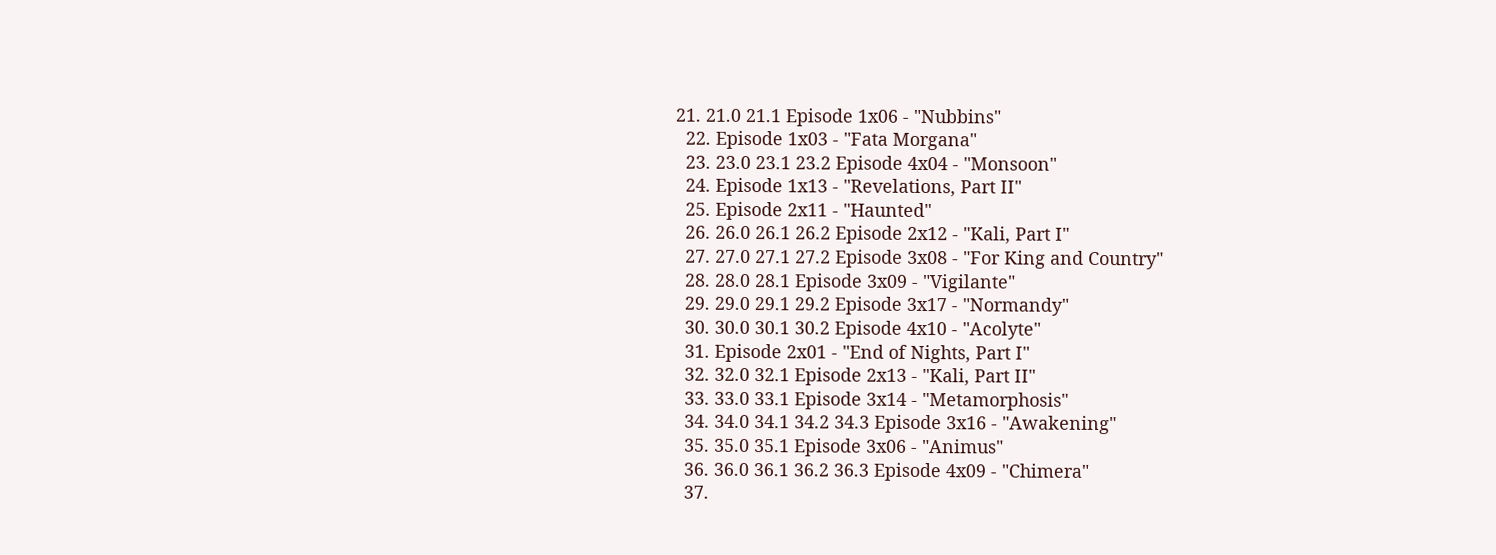21. 21.0 21.1 Episode 1x06 - "Nubbins"
  22. Episode 1x03 - "Fata Morgana"
  23. 23.0 23.1 23.2 Episode 4x04 - "Monsoon"
  24. Episode 1x13 - "Revelations, Part II"
  25. Episode 2x11 - "Haunted"
  26. 26.0 26.1 26.2 Episode 2x12 - "Kali, Part I"
  27. 27.0 27.1 27.2 Episode 3x08 - "For King and Country"
  28. 28.0 28.1 Episode 3x09 - "Vigilante"
  29. 29.0 29.1 29.2 Episode 3x17 - "Normandy"
  30. 30.0 30.1 30.2 Episode 4x10 - "Acolyte"
  31. Episode 2x01 - "End of Nights, Part I"
  32. 32.0 32.1 Episode 2x13 - "Kali, Part II"
  33. 33.0 33.1 Episode 3x14 - "Metamorphosis"
  34. 34.0 34.1 34.2 34.3 Episode 3x16 - "Awakening"
  35. 35.0 35.1 Episode 3x06 - "Animus"
  36. 36.0 36.1 36.2 36.3 Episode 4x09 - "Chimera"
  37.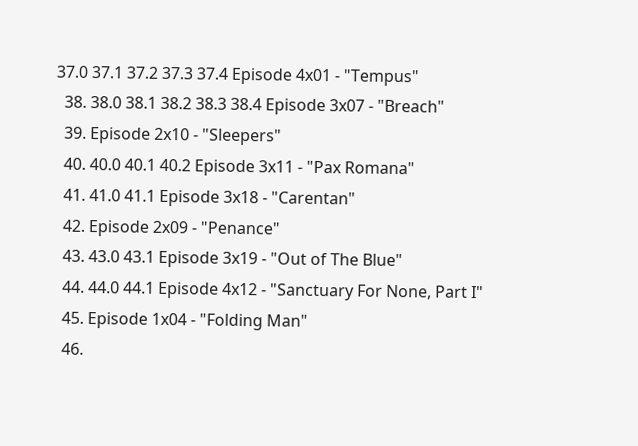37.0 37.1 37.2 37.3 37.4 Episode 4x01 - "Tempus"
  38. 38.0 38.1 38.2 38.3 38.4 Episode 3x07 - "Breach"
  39. Episode 2x10 - "Sleepers"
  40. 40.0 40.1 40.2 Episode 3x11 - "Pax Romana"
  41. 41.0 41.1 Episode 3x18 - "Carentan"
  42. Episode 2x09 - "Penance"
  43. 43.0 43.1 Episode 3x19 - "Out of The Blue"
  44. 44.0 44.1 Episode 4x12 - "Sanctuary For None, Part I"
  45. Episode 1x04 - "Folding Man"
  46.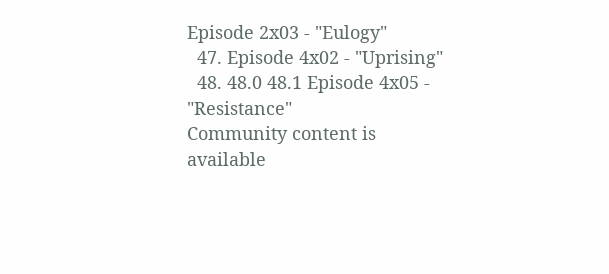Episode 2x03 - "Eulogy"
  47. Episode 4x02 - "Uprising"
  48. 48.0 48.1 Episode 4x05 - "Resistance"
Community content is available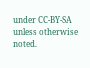under CC-BY-SA unless otherwise noted.